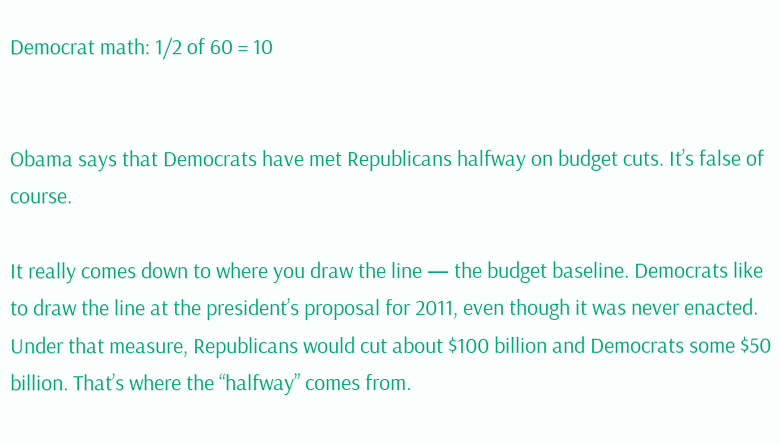Democrat math: 1/2 of 60 = 10


Obama says that Democrats have met Republicans halfway on budget cuts. It’s false of course.

It really comes down to where you draw the line — the budget baseline. Democrats like to draw the line at the president’s proposal for 2011, even though it was never enacted. Under that measure, Republicans would cut about $100 billion and Democrats some $50 billion. That’s where the “halfway” comes from.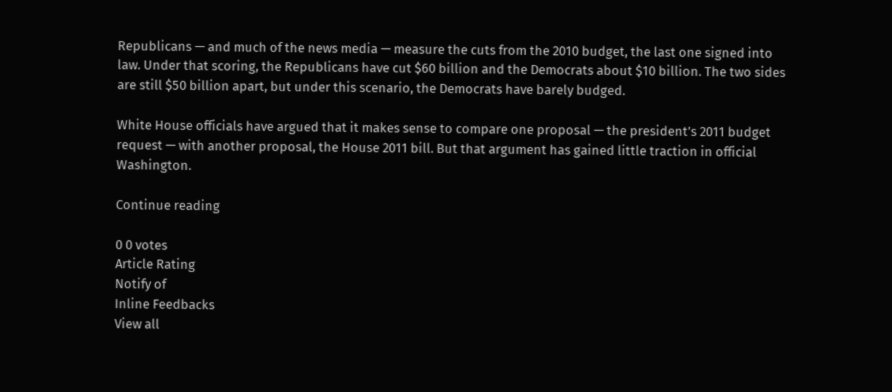Republicans — and much of the news media — measure the cuts from the 2010 budget, the last one signed into law. Under that scoring, the Republicans have cut $60 billion and the Democrats about $10 billion. The two sides are still $50 billion apart, but under this scenario, the Democrats have barely budged.

White House officials have argued that it makes sense to compare one proposal — the president’s 2011 budget request — with another proposal, the House 2011 bill. But that argument has gained little traction in official Washington.

Continue reading

0 0 votes
Article Rating
Notify of
Inline Feedbacks
View all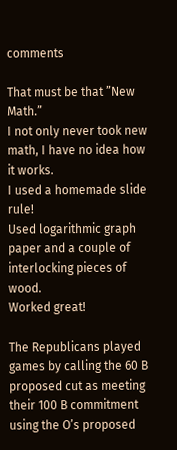comments

That must be that ”New Math.”
I not only never took new math, I have no idea how it works.
I used a homemade slide rule!
Used logarithmic graph paper and a couple of interlocking pieces of wood.
Worked great!

The Republicans played games by calling the 60 B proposed cut as meeting their 100 B commitment using the O’s proposed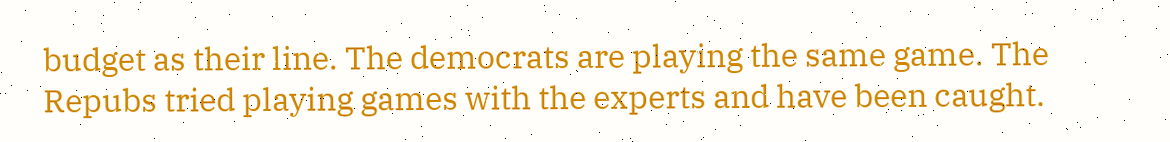budget as their line. The democrats are playing the same game. The Repubs tried playing games with the experts and have been caught.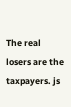The real losers are the taxpayers. js